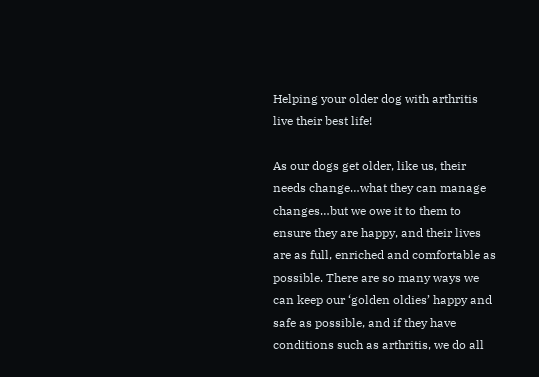Helping your older dog with arthritis live their best life!

As our dogs get older, like us, their needs change…what they can manage changes…but we owe it to them to ensure they are happy, and their lives are as full, enriched and comfortable as possible. There are so many ways we can keep our ‘golden oldies’ happy and safe as possible, and if they have conditions such as arthritis, we do all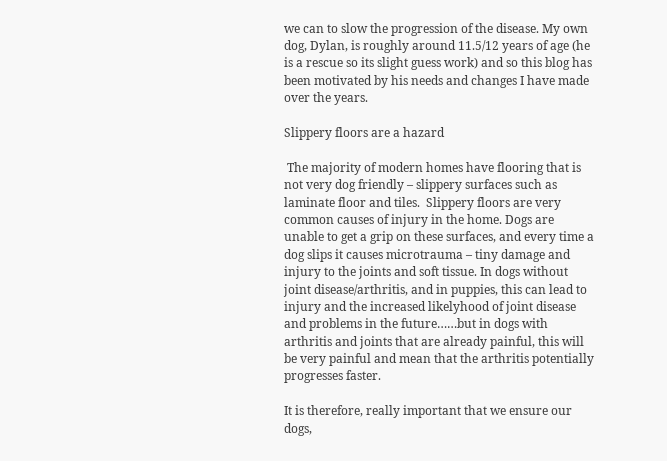we can to slow the progression of the disease. My own dog, Dylan, is roughly around 11.5/12 years of age (he is a rescue so its slight guess work) and so this blog has been motivated by his needs and changes I have made over the years.

Slippery floors are a hazard

 The majority of modern homes have flooring that is not very dog friendly – slippery surfaces such as laminate floor and tiles.  Slippery floors are very common causes of injury in the home. Dogs are unable to get a grip on these surfaces, and every time a dog slips it causes microtrauma – tiny damage and injury to the joints and soft tissue. In dogs without joint disease/arthritis, and in puppies, this can lead to injury and the increased likelyhood of joint disease and problems in the future……but in dogs with arthritis and joints that are already painful, this will be very painful and mean that the arthritis potentially progresses faster.

It is therefore, really important that we ensure our dogs,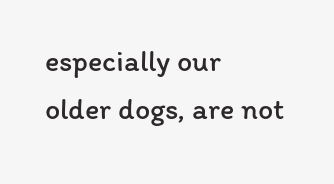especially our older dogs, are not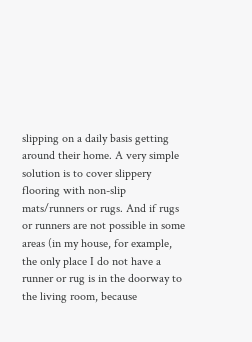slipping on a daily basis getting around their home. A very simple solution is to cover slippery flooring with non-slip mats/runners or rugs. And if rugs or runners are not possible in some areas (in my house, for example, the only place I do not have a runner or rug is in the doorway to the living room, because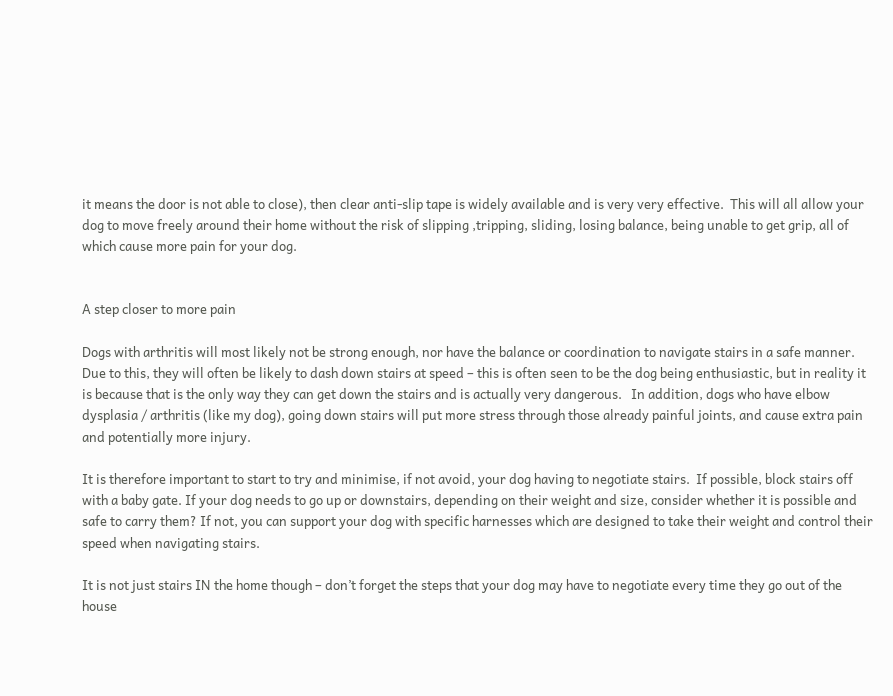it means the door is not able to close), then clear anti-slip tape is widely available and is very very effective.  This will all allow your dog to move freely around their home without the risk of slipping ,tripping, sliding, losing balance, being unable to get grip, all of which cause more pain for your dog.


A step closer to more pain

Dogs with arthritis will most likely not be strong enough, nor have the balance or coordination to navigate stairs in a safe manner. Due to this, they will often be likely to dash down stairs at speed – this is often seen to be the dog being enthusiastic, but in reality it is because that is the only way they can get down the stairs and is actually very dangerous.   In addition, dogs who have elbow dysplasia / arthritis (like my dog), going down stairs will put more stress through those already painful joints, and cause extra pain and potentially more injury.

It is therefore important to start to try and minimise, if not avoid, your dog having to negotiate stairs.  If possible, block stairs off with a baby gate. If your dog needs to go up or downstairs, depending on their weight and size, consider whether it is possible and safe to carry them? If not, you can support your dog with specific harnesses which are designed to take their weight and control their speed when navigating stairs.

It is not just stairs IN the home though – don’t forget the steps that your dog may have to negotiate every time they go out of the house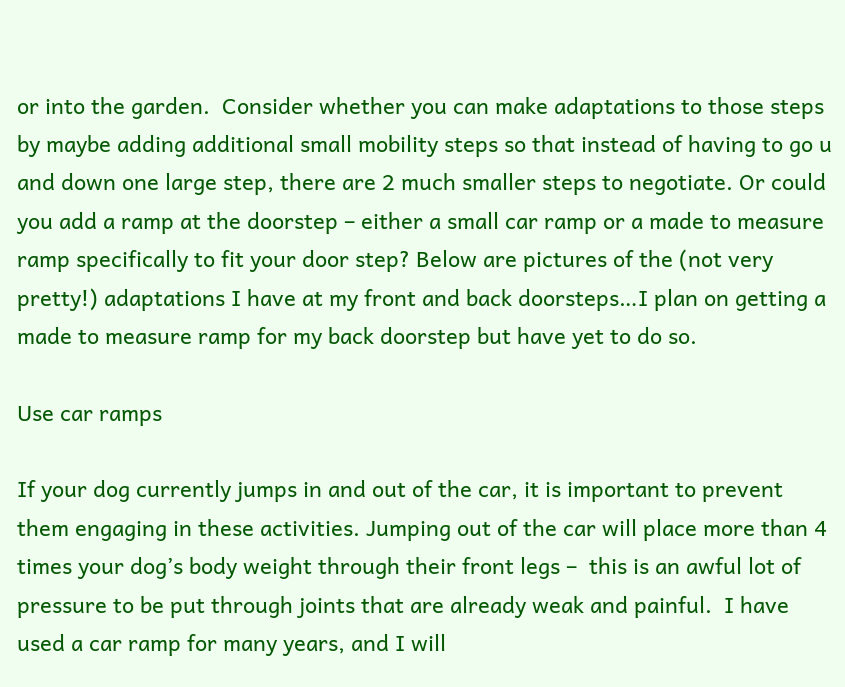or into the garden.  Consider whether you can make adaptations to those steps by maybe adding additional small mobility steps so that instead of having to go u and down one large step, there are 2 much smaller steps to negotiate. Or could you add a ramp at the doorstep – either a small car ramp or a made to measure ramp specifically to fit your door step? Below are pictures of the (not very pretty!) adaptations I have at my front and back doorsteps…I plan on getting a made to measure ramp for my back doorstep but have yet to do so.

Use car ramps

If your dog currently jumps in and out of the car, it is important to prevent them engaging in these activities. Jumping out of the car will place more than 4 times your dog’s body weight through their front legs –  this is an awful lot of pressure to be put through joints that are already weak and painful.  I have used a car ramp for many years, and I will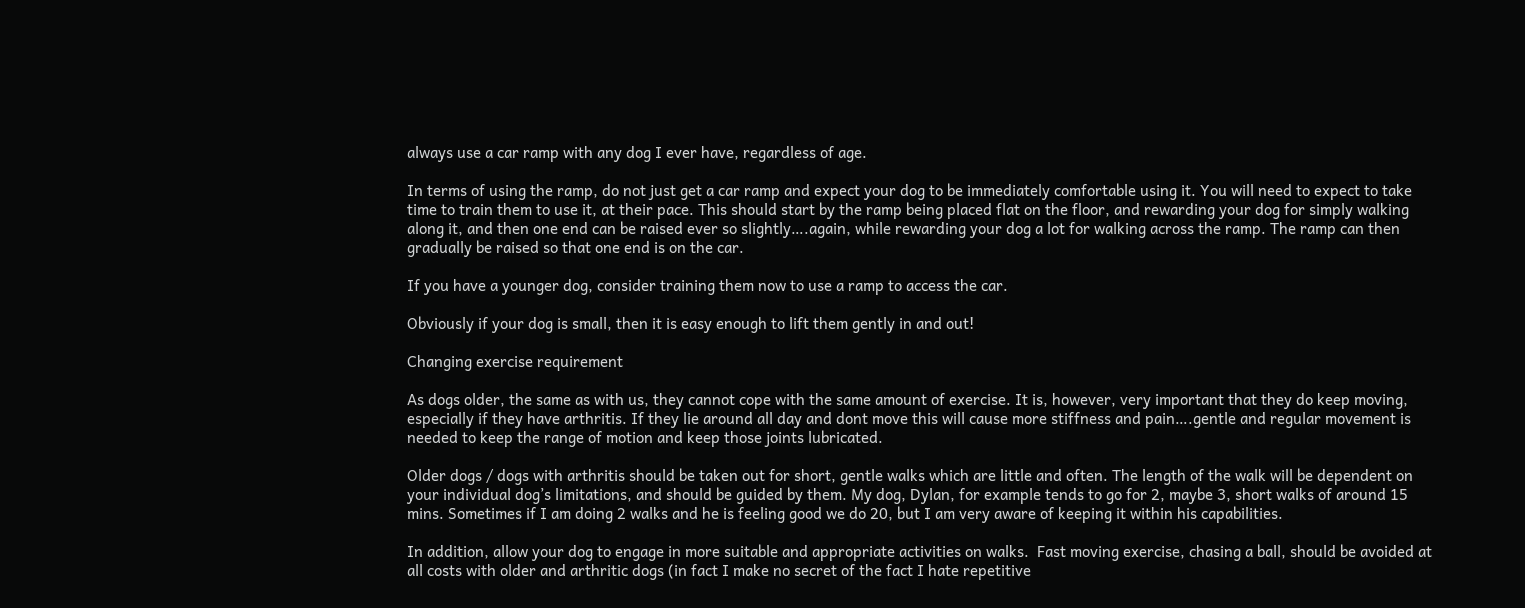always use a car ramp with any dog I ever have, regardless of age.

In terms of using the ramp, do not just get a car ramp and expect your dog to be immediately comfortable using it. You will need to expect to take time to train them to use it, at their pace. This should start by the ramp being placed flat on the floor, and rewarding your dog for simply walking along it, and then one end can be raised ever so slightly….again, while rewarding your dog a lot for walking across the ramp. The ramp can then gradually be raised so that one end is on the car.

If you have a younger dog, consider training them now to use a ramp to access the car.

Obviously if your dog is small, then it is easy enough to lift them gently in and out!

Changing exercise requirement

As dogs older, the same as with us, they cannot cope with the same amount of exercise. It is, however, very important that they do keep moving, especially if they have arthritis. If they lie around all day and dont move this will cause more stiffness and pain….gentle and regular movement is needed to keep the range of motion and keep those joints lubricated.

Older dogs / dogs with arthritis should be taken out for short, gentle walks which are little and often. The length of the walk will be dependent on your individual dog’s limitations, and should be guided by them. My dog, Dylan, for example tends to go for 2, maybe 3, short walks of around 15 mins. Sometimes if I am doing 2 walks and he is feeling good we do 20, but I am very aware of keeping it within his capabilities.

In addition, allow your dog to engage in more suitable and appropriate activities on walks.  Fast moving exercise, chasing a ball, should be avoided at all costs with older and arthritic dogs (in fact I make no secret of the fact I hate repetitive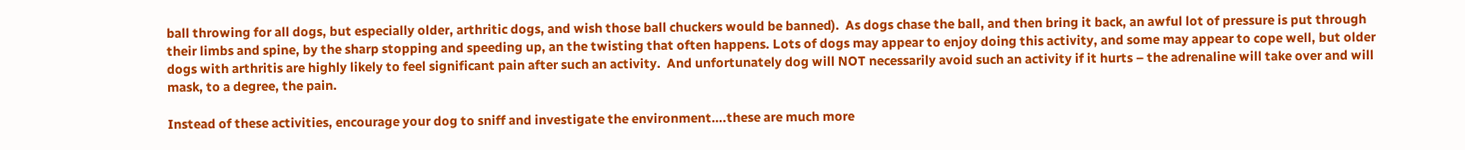ball throwing for all dogs, but especially older, arthritic dogs, and wish those ball chuckers would be banned).  As dogs chase the ball, and then bring it back, an awful lot of pressure is put through their limbs and spine, by the sharp stopping and speeding up, an the twisting that often happens. Lots of dogs may appear to enjoy doing this activity, and some may appear to cope well, but older dogs with arthritis are highly likely to feel significant pain after such an activity.  And unfortunately dog will NOT necessarily avoid such an activity if it hurts – the adrenaline will take over and will mask, to a degree, the pain.

Instead of these activities, encourage your dog to sniff and investigate the environment….these are much more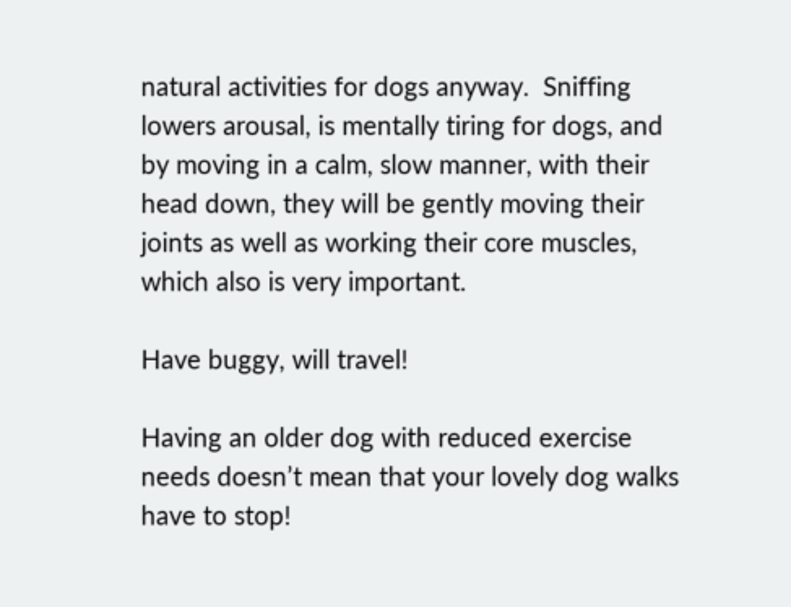natural activities for dogs anyway.  Sniffing lowers arousal, is mentally tiring for dogs, and by moving in a calm, slow manner, with their head down, they will be gently moving their joints as well as working their core muscles, which also is very important.

Have buggy, will travel!

Having an older dog with reduced exercise needs doesn’t mean that your lovely dog walks have to stop!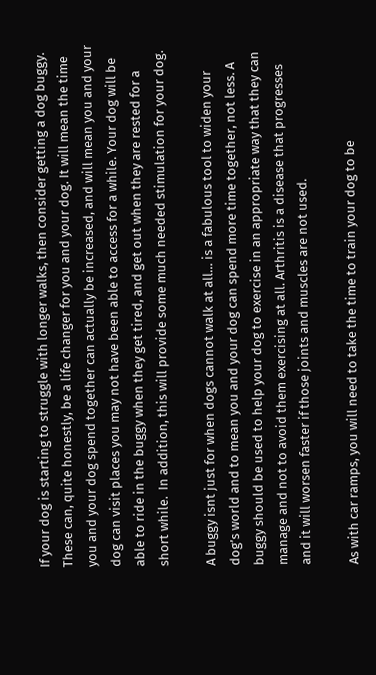If your dog is starting to struggle with longer walks, then consider getting a dog buggy. These can, quite honestly, be a life changer for you and your dog. It will mean the time you and your dog spend together can actually be increased, and will mean you and your dog can visit places you may not have been able to access for a while. Your dog will be able to ride in the buggy when they get tired, and get out when they are rested for a short while.  In addition, this will provide some much needed stimulation for your dog.

A buggy isnt just for when dogs cannot walk at all… is a fabulous tool to widen your dog’s world and to mean you and your dog can spend more time together, not less. A buggy should be used to help your dog to exercise in an appropriate way that they can manage and not to avoid them exercising at all. Arthritis is a disease that progresses and it will worsen faster if those joints and muscles are not used.

As with car ramps, you will need to take the time to train your dog to be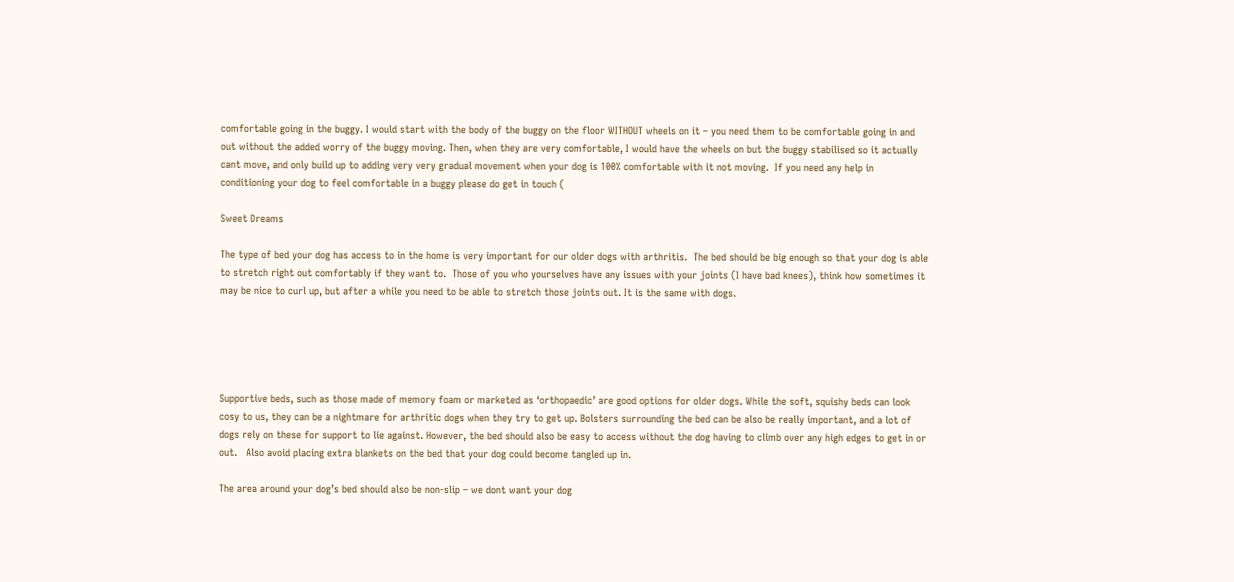comfortable going in the buggy. I would start with the body of the buggy on the floor WITHOUT wheels on it – you need them to be comfortable going in and out without the added worry of the buggy moving. Then, when they are very comfortable, I would have the wheels on but the buggy stabilised so it actually cant move, and only build up to adding very very gradual movement when your dog is 100% comfortable with it not moving.  If you need any help in conditioning your dog to feel comfortable in a buggy please do get in touch (

Sweet Dreams

The type of bed your dog has access to in the home is very important for our older dogs with arthritis.  The bed should be big enough so that your dog is able to stretch right out comfortably if they want to.  Those of you who yourselves have any issues with your joints (I have bad knees), think how sometimes it may be nice to curl up, but after a while you need to be able to stretch those joints out. It is the same with dogs.





Supportive beds, such as those made of memory foam or marketed as ‘orthopaedic’ are good options for older dogs. While the soft, squishy beds can look cosy to us, they can be a nightmare for arthritic dogs when they try to get up. Bolsters surrounding the bed can be also be really important, and a lot of dogs rely on these for support to lie against. However, the bed should also be easy to access without the dog having to climb over any high edges to get in or out.   Also avoid placing extra blankets on the bed that your dog could become tangled up in.

The area around your dog’s bed should also be non-slip – we dont want your dog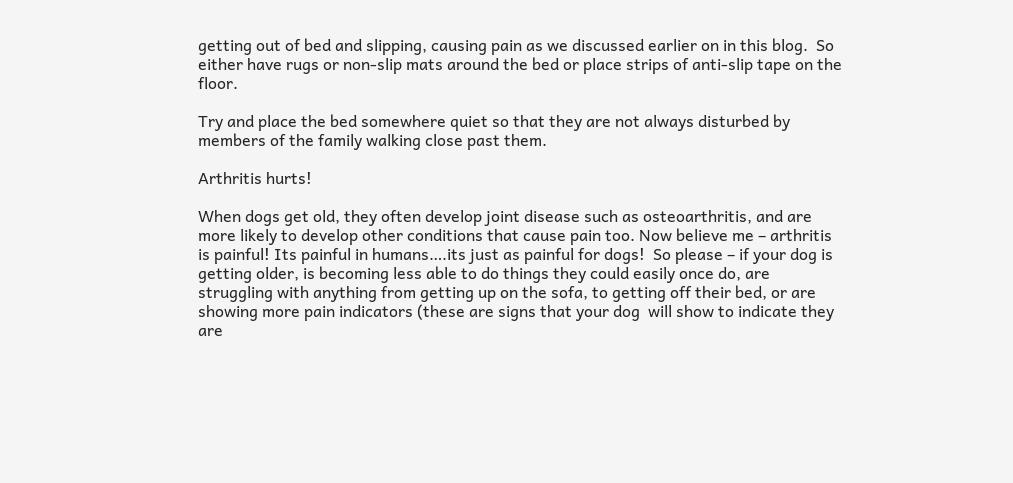getting out of bed and slipping, causing pain as we discussed earlier on in this blog.  So either have rugs or non-slip mats around the bed or place strips of anti-slip tape on the floor.

Try and place the bed somewhere quiet so that they are not always disturbed by members of the family walking close past them.

Arthritis hurts!

When dogs get old, they often develop joint disease such as osteoarthritis, and are more likely to develop other conditions that cause pain too. Now believe me – arthritis is painful! Its painful in humans….its just as painful for dogs!  So please – if your dog is getting older, is becoming less able to do things they could easily once do, are struggling with anything from getting up on the sofa, to getting off their bed, or are showing more pain indicators (these are signs that your dog  will show to indicate they are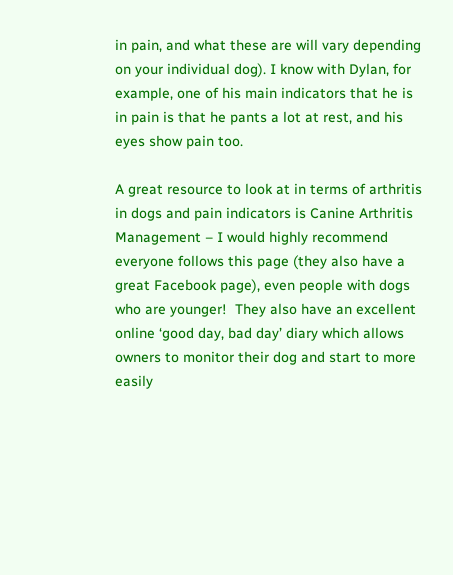in pain, and what these are will vary depending on your individual dog). I know with Dylan, for example, one of his main indicators that he is in pain is that he pants a lot at rest, and his eyes show pain too.

A great resource to look at in terms of arthritis in dogs and pain indicators is Canine Arthritis Management – I would highly recommend everyone follows this page (they also have a great Facebook page), even people with dogs who are younger!  They also have an excellent online ‘good day, bad day’ diary which allows owners to monitor their dog and start to more easily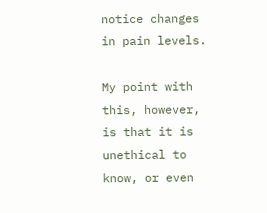notice changes in pain levels.

My point with this, however, is that it is unethical to know, or even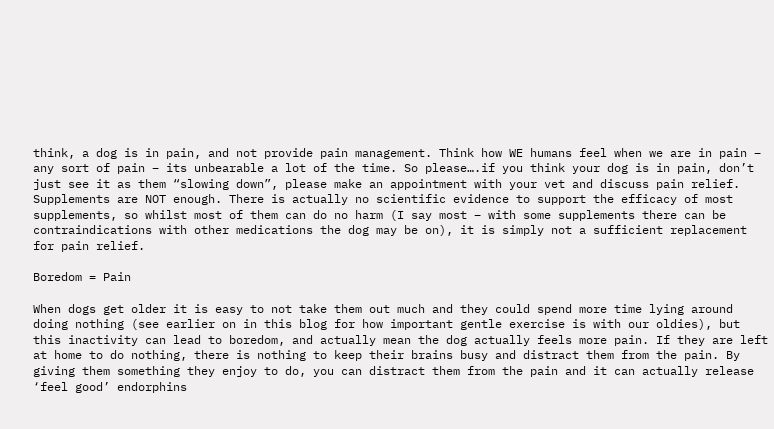think, a dog is in pain, and not provide pain management. Think how WE humans feel when we are in pain – any sort of pain – its unbearable a lot of the time. So please….if you think your dog is in pain, don’t just see it as them “slowing down”, please make an appointment with your vet and discuss pain relief. Supplements are NOT enough. There is actually no scientific evidence to support the efficacy of most supplements, so whilst most of them can do no harm (I say most – with some supplements there can be contraindications with other medications the dog may be on), it is simply not a sufficient replacement for pain relief.

Boredom = Pain

When dogs get older it is easy to not take them out much and they could spend more time lying around doing nothing (see earlier on in this blog for how important gentle exercise is with our oldies), but this inactivity can lead to boredom, and actually mean the dog actually feels more pain. If they are left at home to do nothing, there is nothing to keep their brains busy and distract them from the pain. By giving them something they enjoy to do, you can distract them from the pain and it can actually release ‘feel good’ endorphins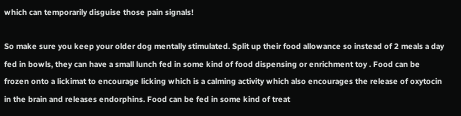which can temporarily disguise those pain signals!

So make sure you keep your older dog mentally stimulated. Split up their food allowance so instead of 2 meals a day fed in bowls, they can have a small lunch fed in some kind of food dispensing or enrichment toy . Food can be frozen onto a lickimat to encourage licking which is a calming activity which also encourages the release of oxytocin in the brain and releases endorphins. Food can be fed in some kind of treat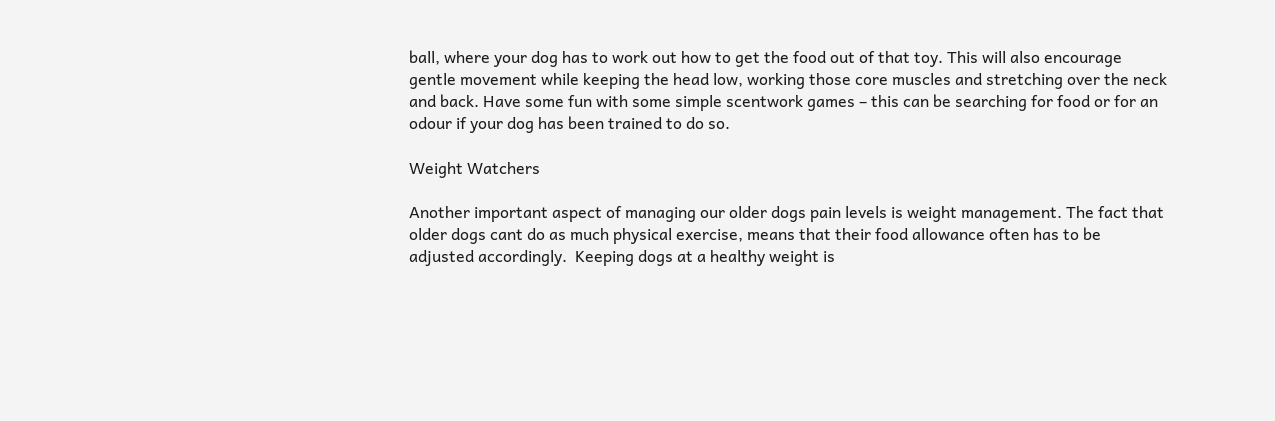ball, where your dog has to work out how to get the food out of that toy. This will also encourage gentle movement while keeping the head low, working those core muscles and stretching over the neck and back. Have some fun with some simple scentwork games – this can be searching for food or for an odour if your dog has been trained to do so.

Weight Watchers

Another important aspect of managing our older dogs pain levels is weight management. The fact that older dogs cant do as much physical exercise, means that their food allowance often has to be adjusted accordingly.  Keeping dogs at a healthy weight is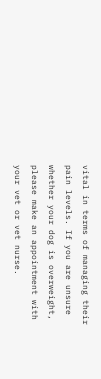vital in terms of managing their pain levels. If you are unsure whether your dog is overweight, please make an appointment with your vet or vet nurse.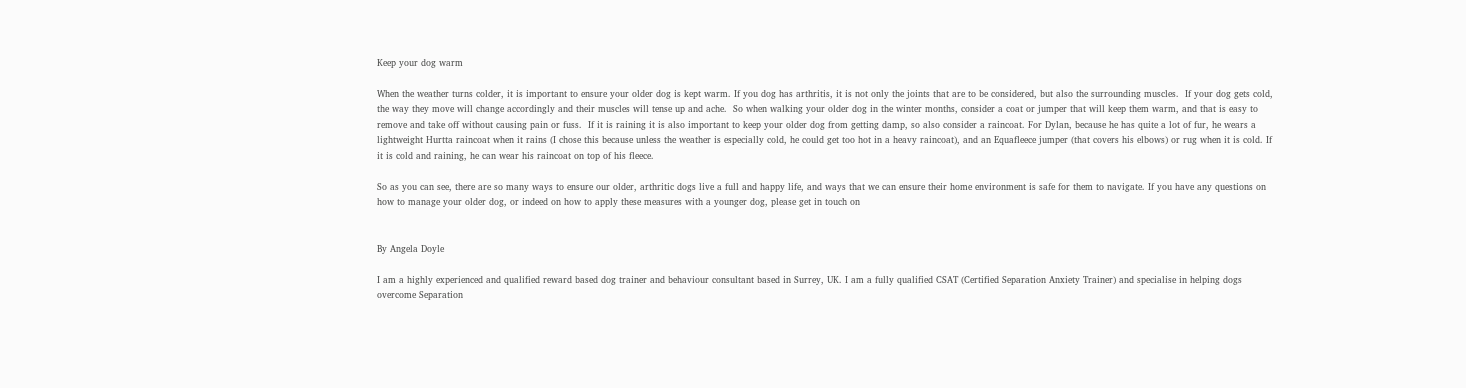Keep your dog warm

When the weather turns colder, it is important to ensure your older dog is kept warm. If you dog has arthritis, it is not only the joints that are to be considered, but also the surrounding muscles.  If your dog gets cold, the way they move will change accordingly and their muscles will tense up and ache.  So when walking your older dog in the winter months, consider a coat or jumper that will keep them warm, and that is easy to remove and take off without causing pain or fuss.  If it is raining it is also important to keep your older dog from getting damp, so also consider a raincoat. For Dylan, because he has quite a lot of fur, he wears a lightweight Hurtta raincoat when it rains (I chose this because unless the weather is especially cold, he could get too hot in a heavy raincoat), and an Equafleece jumper (that covers his elbows) or rug when it is cold. If it is cold and raining, he can wear his raincoat on top of his fleece.

So as you can see, there are so many ways to ensure our older, arthritic dogs live a full and happy life, and ways that we can ensure their home environment is safe for them to navigate. If you have any questions on how to manage your older dog, or indeed on how to apply these measures with a younger dog, please get in touch on


By Angela Doyle

I am a highly experienced and qualified reward based dog trainer and behaviour consultant based in Surrey, UK. I am a fully qualified CSAT (Certified Separation Anxiety Trainer) and specialise in helping dogs overcome Separation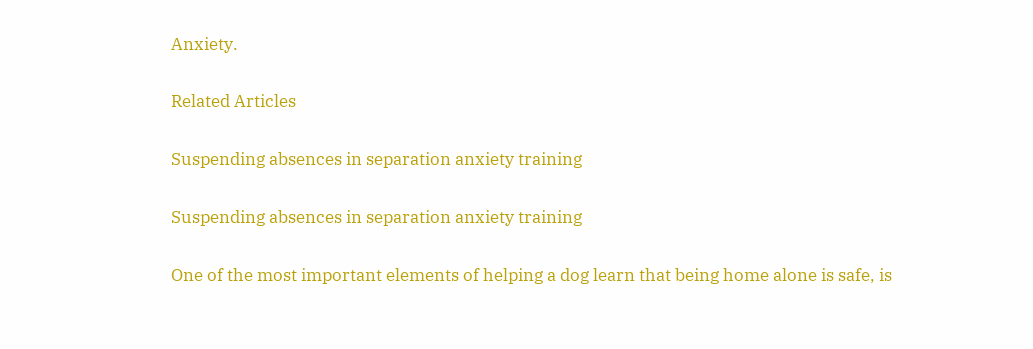Anxiety.

Related Articles

Suspending absences in separation anxiety training

Suspending absences in separation anxiety training

One of the most important elements of helping a dog learn that being home alone is safe, is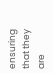ensuring that they are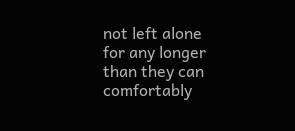not left alone for any longer than they can comfortably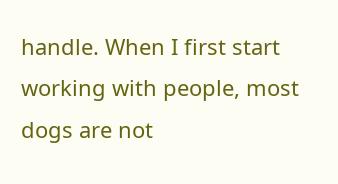handle. When I first start working with people, most dogs are not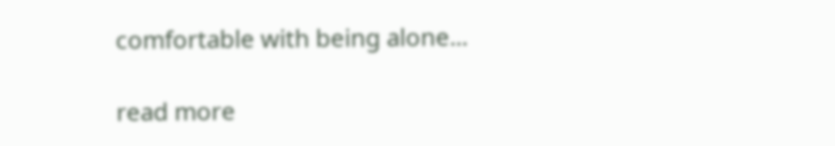comfortable with being alone...

read more